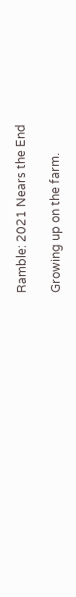Ramble: 2021 Nears the End

Growing up on the farm.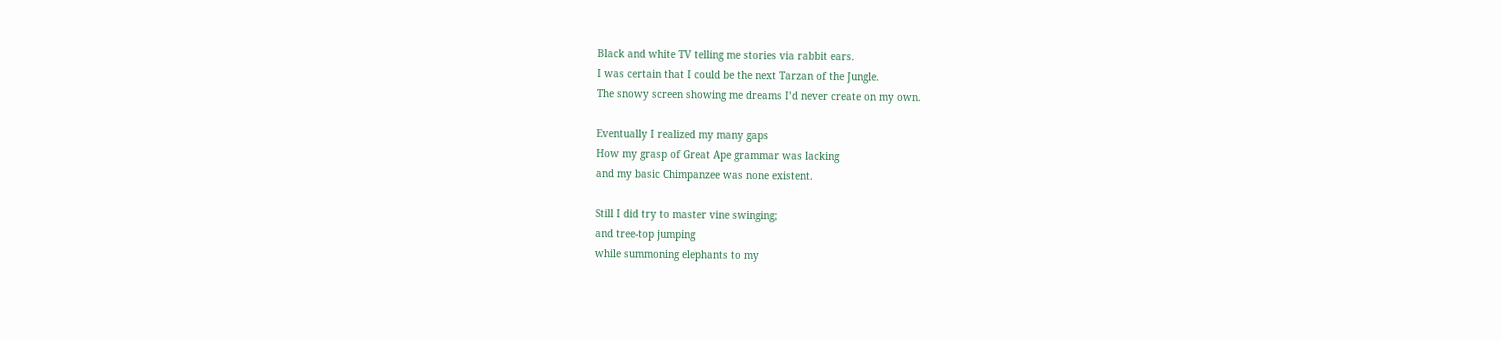Black and white TV telling me stories via rabbit ears.
I was certain that I could be the next Tarzan of the Jungle.
The snowy screen showing me dreams I’d never create on my own.

Eventually I realized my many gaps
How my grasp of Great Ape grammar was lacking
and my basic Chimpanzee was none existent.

Still I did try to master vine swinging;
and tree-top jumping
while summoning elephants to my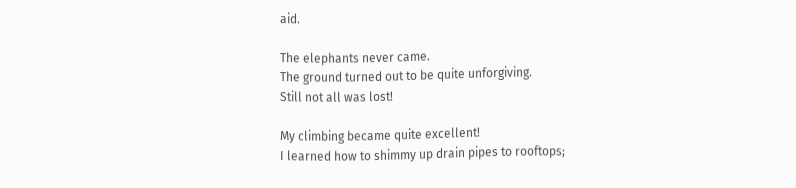aid.

The elephants never came.
The ground turned out to be quite unforgiving.
Still not all was lost!

My climbing became quite excellent!
I learned how to shimmy up drain pipes to rooftops;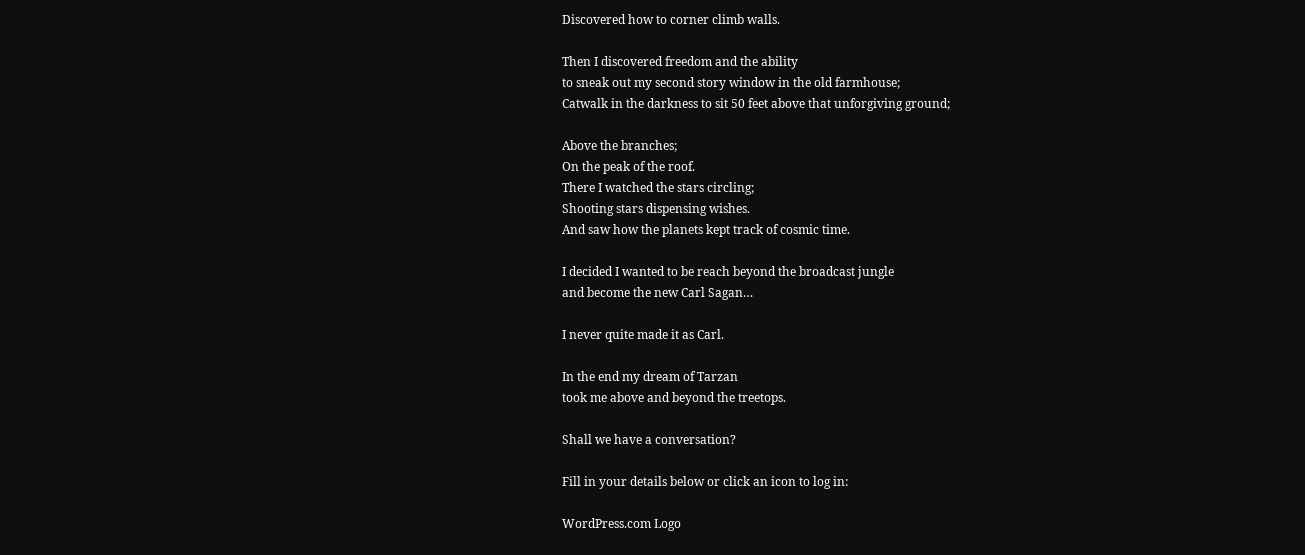Discovered how to corner climb walls.

Then I discovered freedom and the ability
to sneak out my second story window in the old farmhouse;
Catwalk in the darkness to sit 50 feet above that unforgiving ground;

Above the branches;
On the peak of the roof.
There I watched the stars circling;
Shooting stars dispensing wishes.
And saw how the planets kept track of cosmic time.

I decided I wanted to be reach beyond the broadcast jungle
and become the new Carl Sagan…

I never quite made it as Carl.

In the end my dream of Tarzan
took me above and beyond the treetops.

Shall we have a conversation?

Fill in your details below or click an icon to log in:

WordPress.com Logo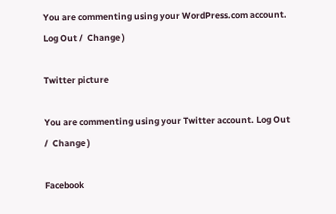You are commenting using your WordPress.com account. Log Out /  Change )

Twitter picture

You are commenting using your Twitter account. Log Out /  Change )

Facebook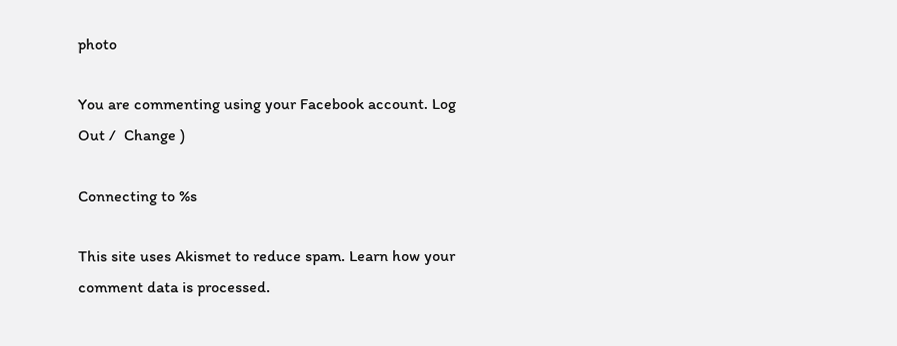photo

You are commenting using your Facebook account. Log Out /  Change )

Connecting to %s

This site uses Akismet to reduce spam. Learn how your comment data is processed.